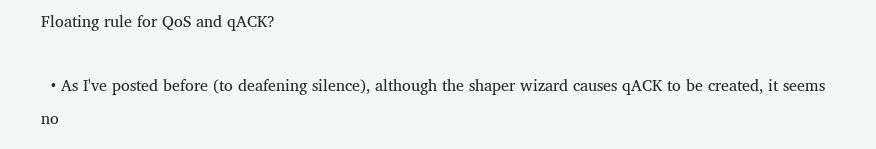Floating rule for QoS and qACK?

  • As I've posted before (to deafening silence), although the shaper wizard causes qACK to be created, it seems no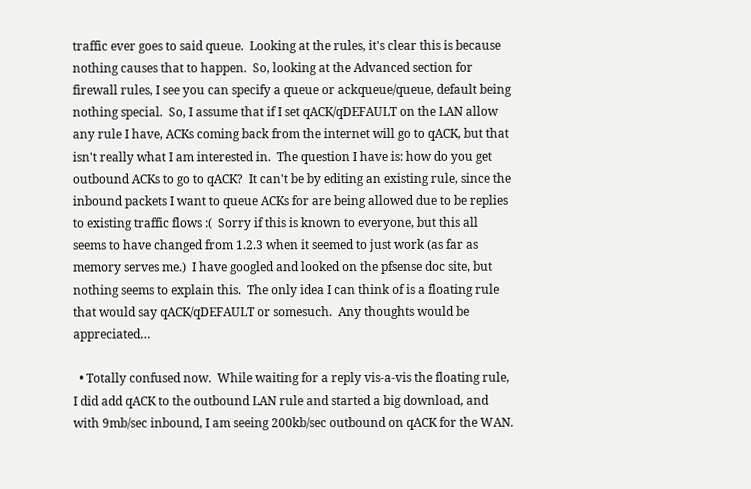traffic ever goes to said queue.  Looking at the rules, it's clear this is because nothing causes that to happen.  So, looking at the Advanced section for firewall rules, I see you can specify a queue or ackqueue/queue, default being nothing special.  So, I assume that if I set qACK/qDEFAULT on the LAN allow any rule I have, ACKs coming back from the internet will go to qACK, but that isn't really what I am interested in.  The question I have is: how do you get outbound ACKs to go to qACK?  It can't be by editing an existing rule, since the inbound packets I want to queue ACKs for are being allowed due to be replies to existing traffic flows :(  Sorry if this is known to everyone, but this all seems to have changed from 1.2.3 when it seemed to just work (as far as memory serves me.)  I have googled and looked on the pfsense doc site, but nothing seems to explain this.  The only idea I can think of is a floating rule that would say qACK/qDEFAULT or somesuch.  Any thoughts would be appreciated…

  • Totally confused now.  While waiting for a reply vis-a-vis the floating rule, I did add qACK to the outbound LAN rule and started a big download, and with 9mb/sec inbound, I am seeing 200kb/sec outbound on qACK for the WAN.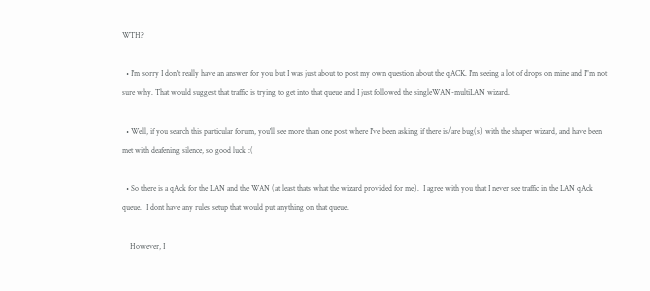WTH?

  • I'm sorry I don't really have an answer for you but I was just about to post my own question about the qACK. I'm seeing a lot of drops on mine and I"m not sure why. That would suggest that traffic is trying to get into that queue and I just followed the singleWAN-multiLAN wizard.

  • Well, if you search this particular forum, you'll see more than one post where I've been asking if there is/are bug(s) with the shaper wizard, and have been met with deafening silence, so good luck :(

  • So there is a qAck for the LAN and the WAN (at least thats what the wizard provided for me).  I agree with you that I never see traffic in the LAN qAck queue.  I dont have any rules setup that would put anything on that queue.

    However, I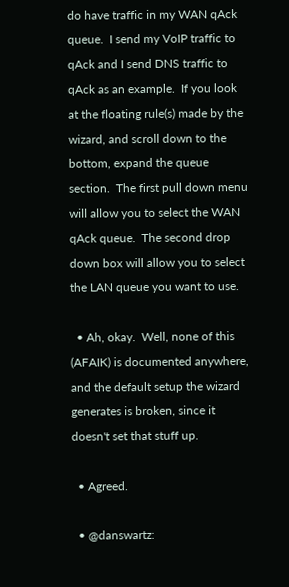do have traffic in my WAN qAck queue.  I send my VoIP traffic to qAck and I send DNS traffic to qAck as an example.  If you look at the floating rule(s) made by the wizard, and scroll down to the bottom, expand the queue section.  The first pull down menu will allow you to select the WAN qAck queue.  The second drop down box will allow you to select the LAN queue you want to use.

  • Ah, okay.  Well, none of this (AFAIK) is documented anywhere, and the default setup the wizard generates is broken, since it doesn't set that stuff up.

  • Agreed.

  • @danswartz: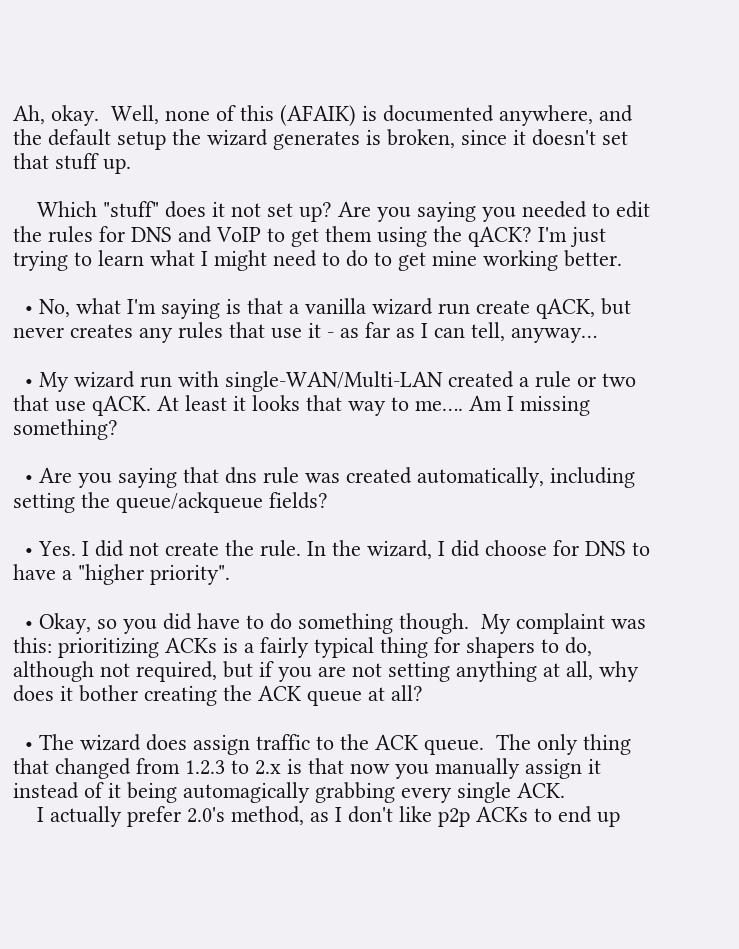Ah, okay.  Well, none of this (AFAIK) is documented anywhere, and the default setup the wizard generates is broken, since it doesn't set that stuff up.

    Which "stuff" does it not set up? Are you saying you needed to edit the rules for DNS and VoIP to get them using the qACK? I'm just trying to learn what I might need to do to get mine working better.

  • No, what I'm saying is that a vanilla wizard run create qACK, but never creates any rules that use it - as far as I can tell, anyway…

  • My wizard run with single-WAN/Multi-LAN created a rule or two that use qACK. At least it looks that way to me…. Am I missing something?

  • Are you saying that dns rule was created automatically, including setting the queue/ackqueue fields?

  • Yes. I did not create the rule. In the wizard, I did choose for DNS to have a "higher priority".

  • Okay, so you did have to do something though.  My complaint was this: prioritizing ACKs is a fairly typical thing for shapers to do, although not required, but if you are not setting anything at all, why does it bother creating the ACK queue at all?

  • The wizard does assign traffic to the ACK queue.  The only thing that changed from 1.2.3 to 2.x is that now you manually assign it instead of it being automagically grabbing every single ACK.
    I actually prefer 2.0's method, as I don't like p2p ACKs to end up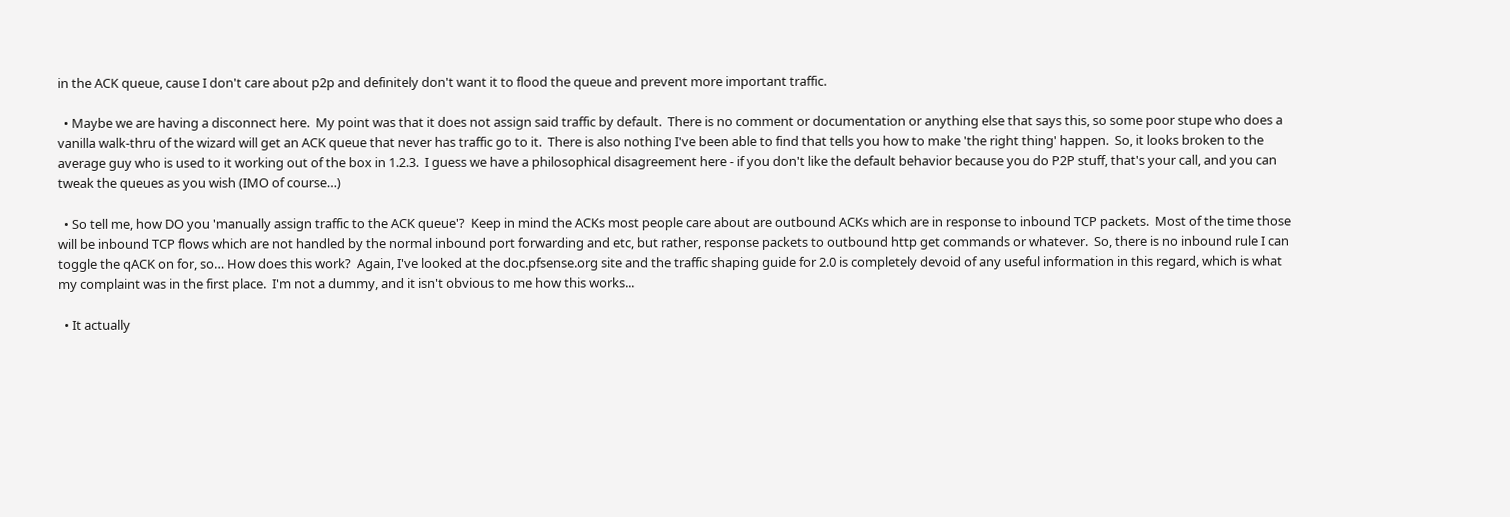in the ACK queue, cause I don't care about p2p and definitely don't want it to flood the queue and prevent more important traffic.

  • Maybe we are having a disconnect here.  My point was that it does not assign said traffic by default.  There is no comment or documentation or anything else that says this, so some poor stupe who does a vanilla walk-thru of the wizard will get an ACK queue that never has traffic go to it.  There is also nothing I've been able to find that tells you how to make 'the right thing' happen.  So, it looks broken to the average guy who is used to it working out of the box in 1.2.3.  I guess we have a philosophical disagreement here - if you don't like the default behavior because you do P2P stuff, that's your call, and you can tweak the queues as you wish (IMO of course…)

  • So tell me, how DO you 'manually assign traffic to the ACK queue'?  Keep in mind the ACKs most people care about are outbound ACKs which are in response to inbound TCP packets.  Most of the time those will be inbound TCP flows which are not handled by the normal inbound port forwarding and etc, but rather, response packets to outbound http get commands or whatever.  So, there is no inbound rule I can toggle the qACK on for, so… How does this work?  Again, I've looked at the doc.pfsense.org site and the traffic shaping guide for 2.0 is completely devoid of any useful information in this regard, which is what my complaint was in the first place.  I'm not a dummy, and it isn't obvious to me how this works...

  • It actually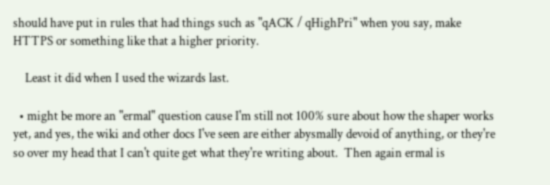should have put in rules that had things such as "qACK / qHighPri" when you say, make HTTPS or something like that a higher priority.

    Least it did when I used the wizards last.

  • might be more an "ermal" question cause I'm still not 100% sure about how the shaper works yet, and yes, the wiki and other docs I've seen are either abysmally devoid of anything, or they're so over my head that I can't quite get what they're writing about.  Then again ermal is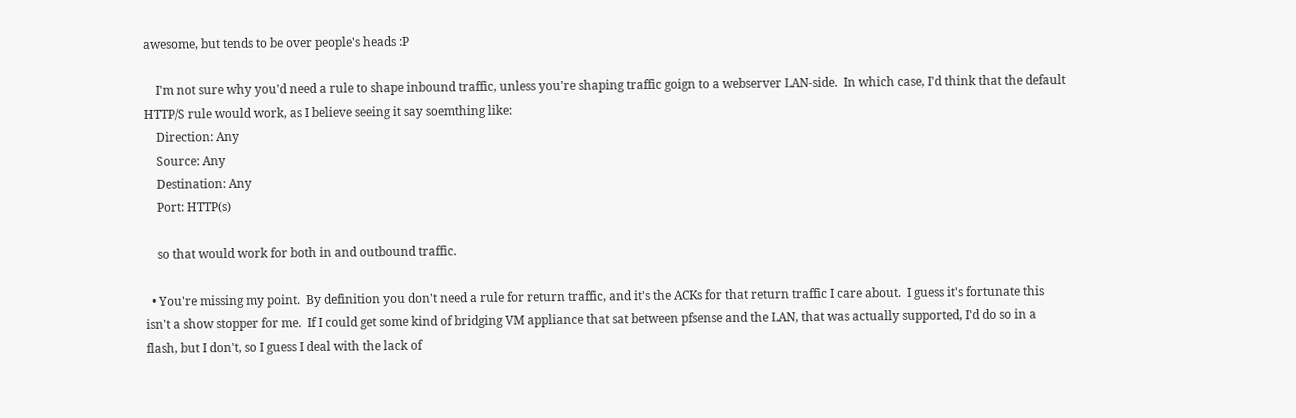awesome, but tends to be over people's heads :P

    I'm not sure why you'd need a rule to shape inbound traffic, unless you're shaping traffic goign to a webserver LAN-side.  In which case, I'd think that the default HTTP/S rule would work, as I believe seeing it say soemthing like:
    Direction: Any
    Source: Any
    Destination: Any
    Port: HTTP(s)

    so that would work for both in and outbound traffic.

  • You're missing my point.  By definition you don't need a rule for return traffic, and it's the ACKs for that return traffic I care about.  I guess it's fortunate this isn't a show stopper for me.  If I could get some kind of bridging VM appliance that sat between pfsense and the LAN, that was actually supported, I'd do so in a flash, but I don't, so I guess I deal with the lack of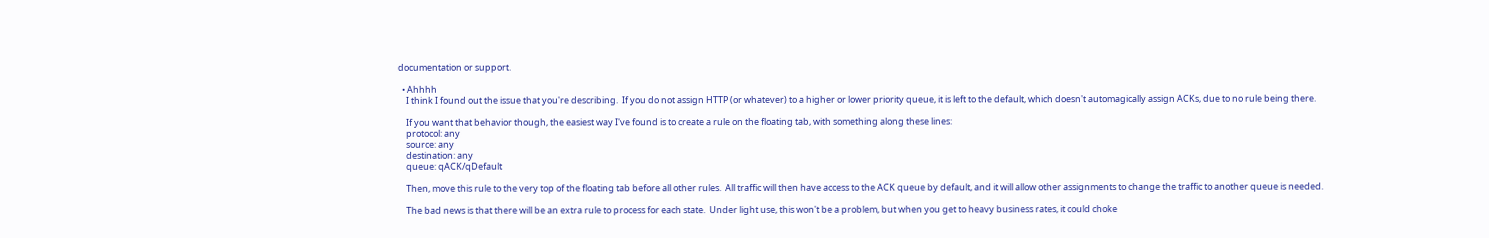documentation or support.

  • Ahhhh
    I think I found out the issue that you're describing.  If you do not assign HTTP (or whatever) to a higher or lower priority queue, it is left to the default, which doesn't automagically assign ACKs, due to no rule being there.

    If you want that behavior though, the easiest way I've found is to create a rule on the floating tab, with something along these lines:
    protocol: any
    source: any
    destination: any
    queue: qACK/qDefault

    Then, move this rule to the very top of the floating tab before all other rules.  All traffic will then have access to the ACK queue by default, and it will allow other assignments to change the traffic to another queue is needed.

    The bad news is that there will be an extra rule to process for each state.  Under light use, this won't be a problem, but when you get to heavy business rates, it could choke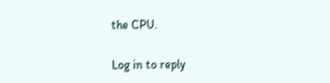the CPU.

Log in to reply